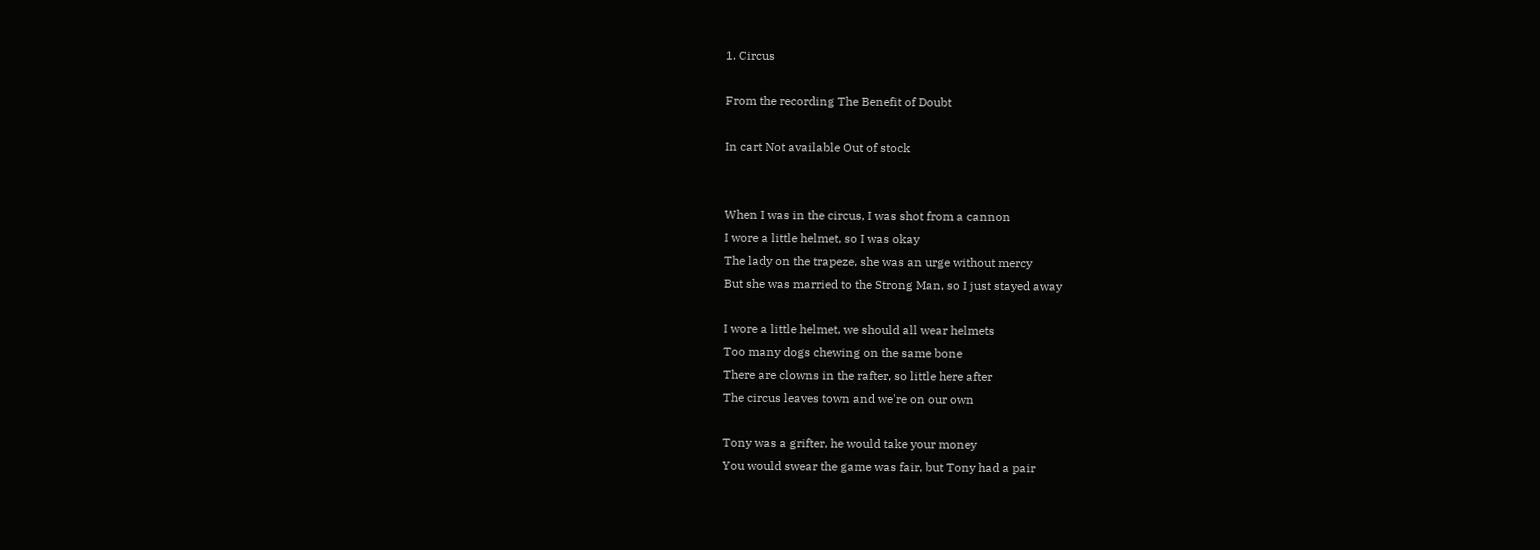1. Circus

From the recording The Benefit of Doubt

In cart Not available Out of stock


When I was in the circus, I was shot from a cannon
I wore a little helmet, so I was okay
The lady on the trapeze, she was an urge without mercy
But she was married to the Strong Man, so I just stayed away

I wore a little helmet, we should all wear helmets
Too many dogs chewing on the same bone
There are clowns in the rafter, so little here after
The circus leaves town and we're on our own

Tony was a grifter, he would take your money
You would swear the game was fair, but Tony had a pair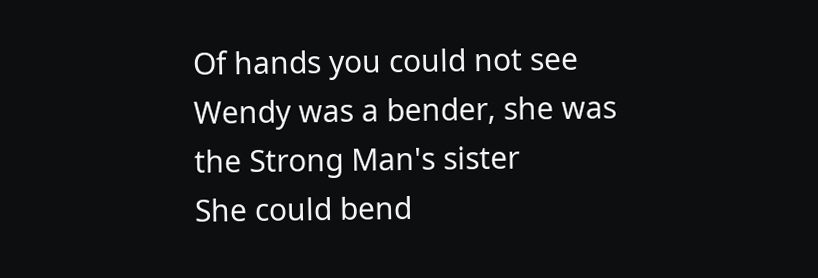Of hands you could not see
Wendy was a bender, she was the Strong Man's sister
She could bend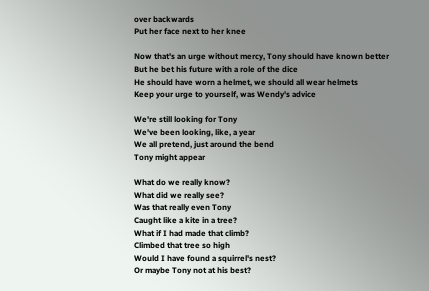over backwards
Put her face next to her knee

Now that's an urge without mercy, Tony should have known better
But he bet his future with a role of the dice
He should have worn a helmet, we should all wear helmets
Keep your urge to yourself, was Wendy's advice

We're still looking for Tony
We've been looking, like, a year
We all pretend, just around the bend
Tony might appear

What do we really know?
What did we really see?
Was that really even Tony
Caught like a kite in a tree?
What if I had made that climb?
Climbed that tree so high
Would I have found a squirrel's nest?
Or maybe Tony not at his best?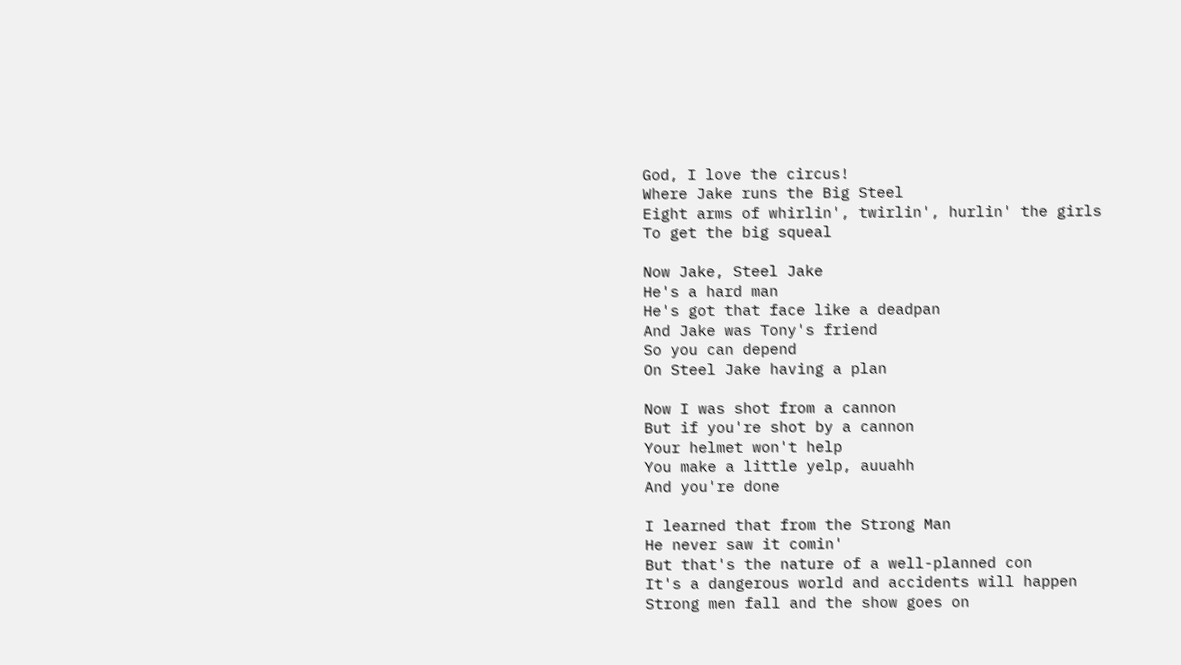God, I love the circus!
Where Jake runs the Big Steel
Eight arms of whirlin', twirlin', hurlin' the girls
To get the big squeal

Now Jake, Steel Jake
He's a hard man
He's got that face like a deadpan
And Jake was Tony's friend
So you can depend
On Steel Jake having a plan

Now I was shot from a cannon
But if you're shot by a cannon
Your helmet won't help
You make a little yelp, auuahh
And you're done

I learned that from the Strong Man
He never saw it comin'
But that's the nature of a well-planned con
It's a dangerous world and accidents will happen
Strong men fall and the show goes on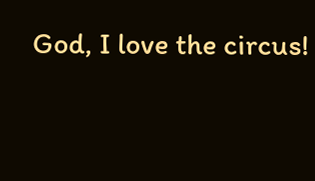God, I love the circus!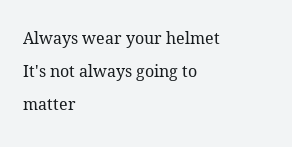Always wear your helmet
It's not always going to matter